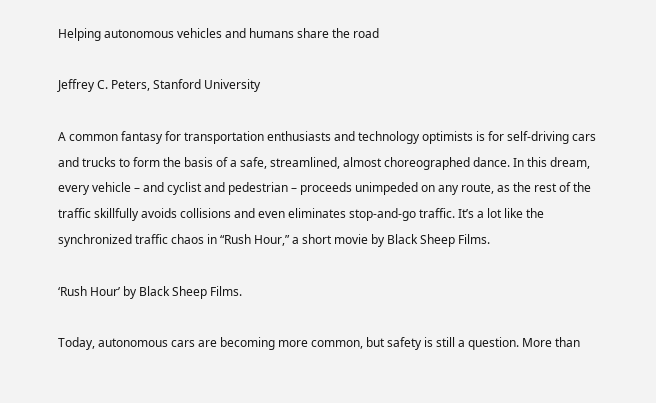Helping autonomous vehicles and humans share the road

Jeffrey C. Peters, Stanford University

A common fantasy for transportation enthusiasts and technology optimists is for self-driving cars and trucks to form the basis of a safe, streamlined, almost choreographed dance. In this dream, every vehicle – and cyclist and pedestrian – proceeds unimpeded on any route, as the rest of the traffic skillfully avoids collisions and even eliminates stop-and-go traffic. It’s a lot like the synchronized traffic chaos in “Rush Hour,” a short movie by Black Sheep Films.

‘Rush Hour’ by Black Sheep Films.

Today, autonomous cars are becoming more common, but safety is still a question. More than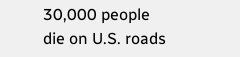30,000 people die on U.S. roads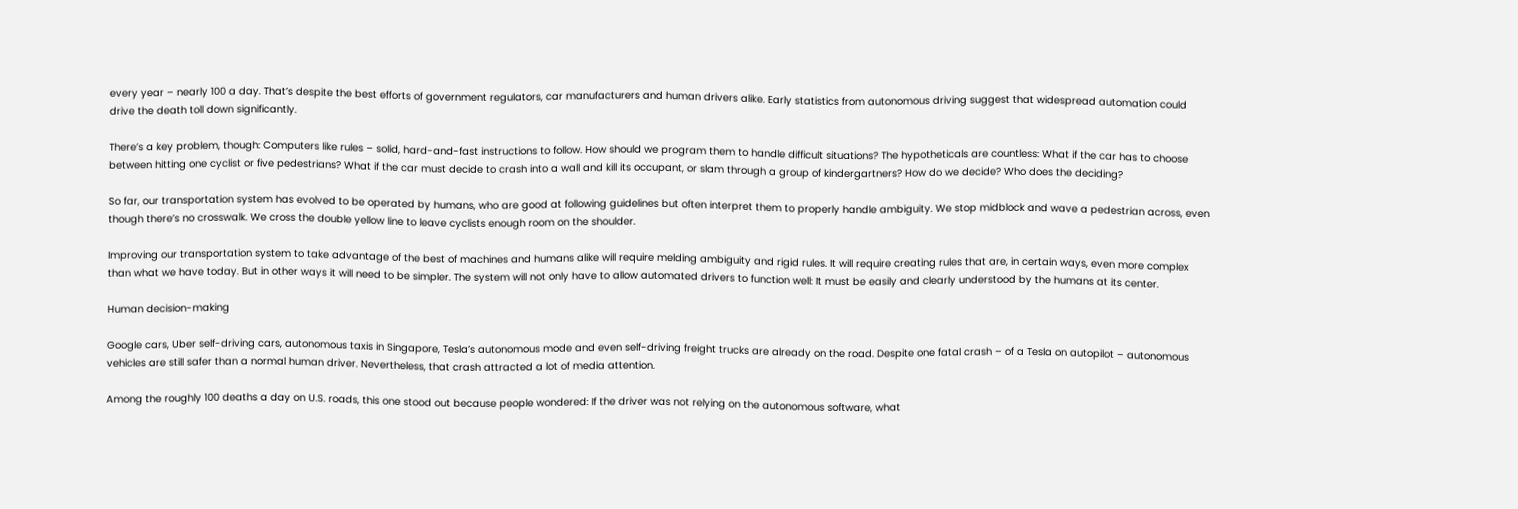every year – nearly 100 a day. That’s despite the best efforts of government regulators, car manufacturers and human drivers alike. Early statistics from autonomous driving suggest that widespread automation could drive the death toll down significantly.

There’s a key problem, though: Computers like rules – solid, hard-and-fast instructions to follow. How should we program them to handle difficult situations? The hypotheticals are countless: What if the car has to choose between hitting one cyclist or five pedestrians? What if the car must decide to crash into a wall and kill its occupant, or slam through a group of kindergartners? How do we decide? Who does the deciding?

So far, our transportation system has evolved to be operated by humans, who are good at following guidelines but often interpret them to properly handle ambiguity. We stop midblock and wave a pedestrian across, even though there’s no crosswalk. We cross the double yellow line to leave cyclists enough room on the shoulder.

Improving our transportation system to take advantage of the best of machines and humans alike will require melding ambiguity and rigid rules. It will require creating rules that are, in certain ways, even more complex than what we have today. But in other ways it will need to be simpler. The system will not only have to allow automated drivers to function well: It must be easily and clearly understood by the humans at its center.

Human decision-making

Google cars, Uber self-driving cars, autonomous taxis in Singapore, Tesla’s autonomous mode and even self-driving freight trucks are already on the road. Despite one fatal crash – of a Tesla on autopilot – autonomous vehicles are still safer than a normal human driver. Nevertheless, that crash attracted a lot of media attention.

Among the roughly 100 deaths a day on U.S. roads, this one stood out because people wondered: If the driver was not relying on the autonomous software, what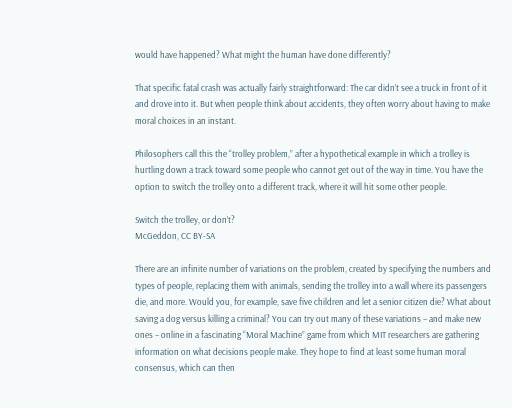would have happened? What might the human have done differently?

That specific fatal crash was actually fairly straightforward: The car didn’t see a truck in front of it and drove into it. But when people think about accidents, they often worry about having to make moral choices in an instant.

Philosophers call this the “trolley problem,” after a hypothetical example in which a trolley is hurtling down a track toward some people who cannot get out of the way in time. You have the option to switch the trolley onto a different track, where it will hit some other people.

Switch the trolley, or don’t?
McGeddon, CC BY-SA

There are an infinite number of variations on the problem, created by specifying the numbers and types of people, replacing them with animals, sending the trolley into a wall where its passengers die, and more. Would you, for example, save five children and let a senior citizen die? What about saving a dog versus killing a criminal? You can try out many of these variations – and make new ones – online in a fascinating “Moral Machine” game from which MIT researchers are gathering information on what decisions people make. They hope to find at least some human moral consensus, which can then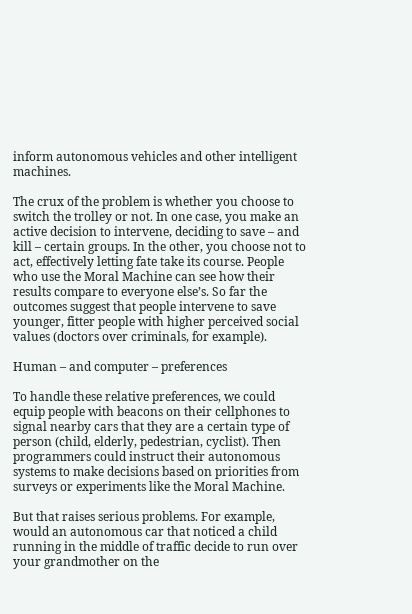inform autonomous vehicles and other intelligent machines.

The crux of the problem is whether you choose to switch the trolley or not. In one case, you make an active decision to intervene, deciding to save – and kill – certain groups. In the other, you choose not to act, effectively letting fate take its course. People who use the Moral Machine can see how their results compare to everyone else’s. So far the outcomes suggest that people intervene to save younger, fitter people with higher perceived social values (doctors over criminals, for example).

Human – and computer – preferences

To handle these relative preferences, we could equip people with beacons on their cellphones to signal nearby cars that they are a certain type of person (child, elderly, pedestrian, cyclist). Then programmers could instruct their autonomous systems to make decisions based on priorities from surveys or experiments like the Moral Machine.

But that raises serious problems. For example, would an autonomous car that noticed a child running in the middle of traffic decide to run over your grandmother on the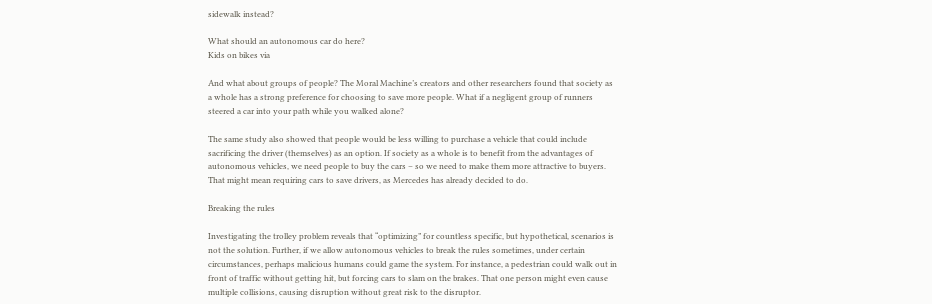sidewalk instead?

What should an autonomous car do here?
Kids on bikes via

And what about groups of people? The Moral Machine’s creators and other researchers found that society as a whole has a strong preference for choosing to save more people. What if a negligent group of runners steered a car into your path while you walked alone?

The same study also showed that people would be less willing to purchase a vehicle that could include sacrificing the driver (themselves) as an option. If society as a whole is to benefit from the advantages of autonomous vehicles, we need people to buy the cars – so we need to make them more attractive to buyers. That might mean requiring cars to save drivers, as Mercedes has already decided to do.

Breaking the rules

Investigating the trolley problem reveals that “optimizing” for countless specific, but hypothetical, scenarios is not the solution. Further, if we allow autonomous vehicles to break the rules sometimes, under certain circumstances, perhaps malicious humans could game the system. For instance, a pedestrian could walk out in front of traffic without getting hit, but forcing cars to slam on the brakes. That one person might even cause multiple collisions, causing disruption without great risk to the disruptor.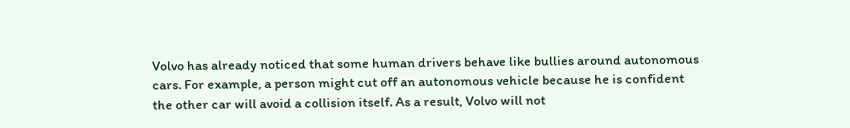Volvo has already noticed that some human drivers behave like bullies around autonomous cars. For example, a person might cut off an autonomous vehicle because he is confident the other car will avoid a collision itself. As a result, Volvo will not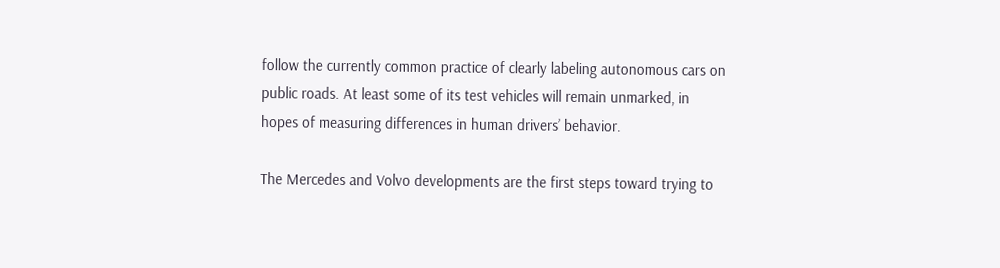follow the currently common practice of clearly labeling autonomous cars on public roads. At least some of its test vehicles will remain unmarked, in hopes of measuring differences in human drivers’ behavior.

The Mercedes and Volvo developments are the first steps toward trying to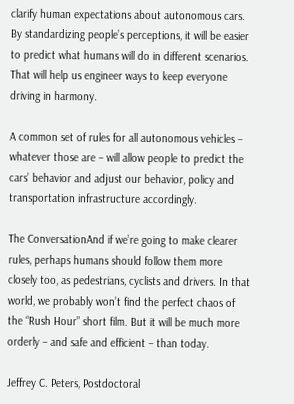clarify human expectations about autonomous cars. By standardizing people’s perceptions, it will be easier to predict what humans will do in different scenarios. That will help us engineer ways to keep everyone driving in harmony.

A common set of rules for all autonomous vehicles – whatever those are – will allow people to predict the cars’ behavior and adjust our behavior, policy and transportation infrastructure accordingly.

The ConversationAnd if we’re going to make clearer rules, perhaps humans should follow them more closely too, as pedestrians, cyclists and drivers. In that world, we probably won’t find the perfect chaos of the “Rush Hour” short film. But it will be much more orderly – and safe and efficient – than today.

Jeffrey C. Peters, Postdoctoral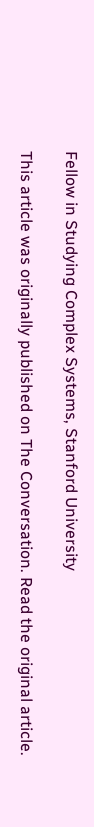Fellow in Studying Complex Systems, Stanford University

This article was originally published on The Conversation. Read the original article.